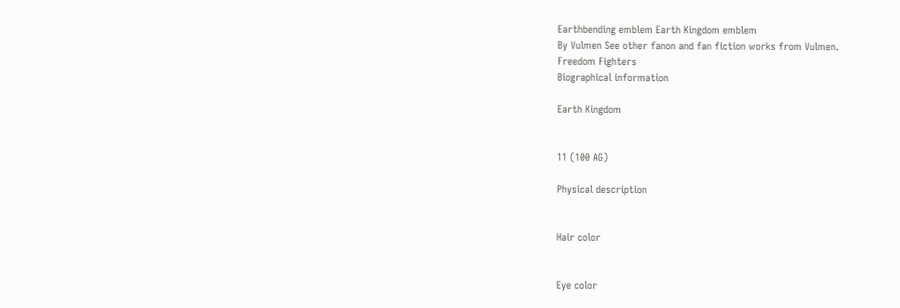Earthbending emblem Earth Kingdom emblem
By Vulmen See other fanon and fan fiction works from Vulmen.
Freedom Fighters
Biographical information

Earth Kingdom


11 (100 AG)

Physical description


Hair color


Eye color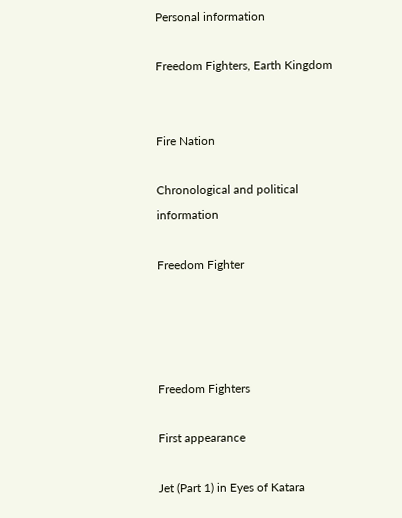Personal information

Freedom Fighters, Earth Kingdom


Fire Nation

Chronological and political information

Freedom Fighter




Freedom Fighters

First appearance

Jet (Part 1) in Eyes of Katara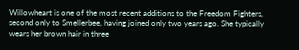Willowheart is one of the most recent additions to the Freedom Fighters, second only to Smellerbee, having joined only two years ago. She typically wears her brown hair in three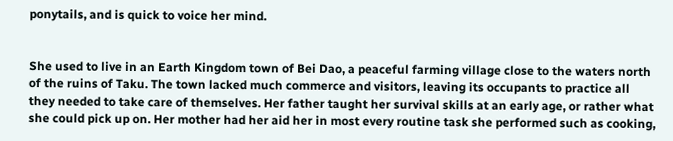ponytails, and is quick to voice her mind.


She used to live in an Earth Kingdom town of Bei Dao, a peaceful farming village close to the waters north of the ruins of Taku. The town lacked much commerce and visitors, leaving its occupants to practice all they needed to take care of themselves. Her father taught her survival skills at an early age, or rather what she could pick up on. Her mother had her aid her in most every routine task she performed such as cooking,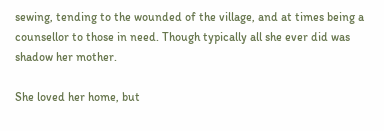sewing, tending to the wounded of the village, and at times being a counsellor to those in need. Though typically all she ever did was shadow her mother.

She loved her home, but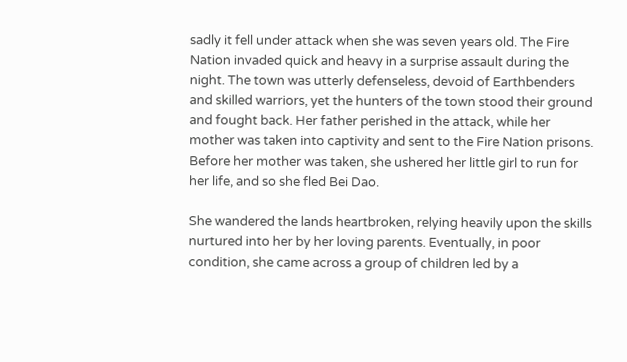sadly it fell under attack when she was seven years old. The Fire Nation invaded quick and heavy in a surprise assault during the night. The town was utterly defenseless, devoid of Earthbenders and skilled warriors, yet the hunters of the town stood their ground and fought back. Her father perished in the attack, while her mother was taken into captivity and sent to the Fire Nation prisons. Before her mother was taken, she ushered her little girl to run for her life, and so she fled Bei Dao.

She wandered the lands heartbroken, relying heavily upon the skills nurtured into her by her loving parents. Eventually, in poor condition, she came across a group of children led by a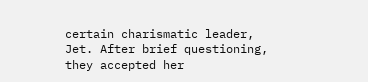certain charismatic leader, Jet. After brief questioning, they accepted her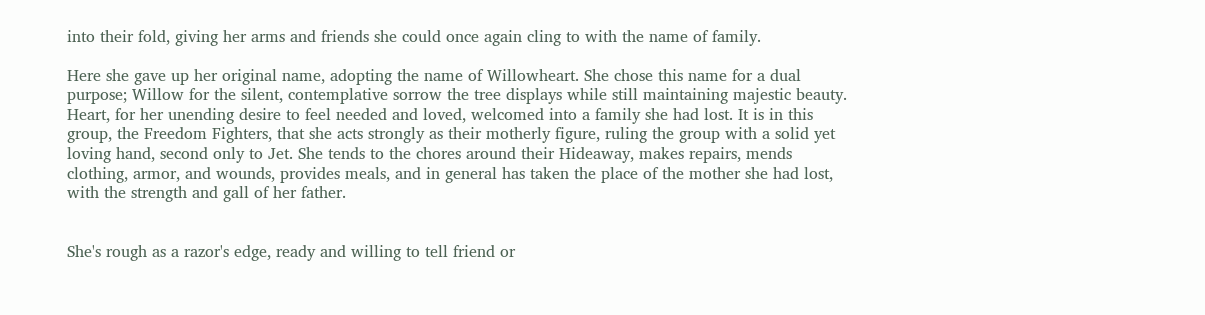into their fold, giving her arms and friends she could once again cling to with the name of family.

Here she gave up her original name, adopting the name of Willowheart. She chose this name for a dual purpose; Willow for the silent, contemplative sorrow the tree displays while still maintaining majestic beauty. Heart, for her unending desire to feel needed and loved, welcomed into a family she had lost. It is in this group, the Freedom Fighters, that she acts strongly as their motherly figure, ruling the group with a solid yet loving hand, second only to Jet. She tends to the chores around their Hideaway, makes repairs, mends clothing, armor, and wounds, provides meals, and in general has taken the place of the mother she had lost, with the strength and gall of her father.


She's rough as a razor's edge, ready and willing to tell friend or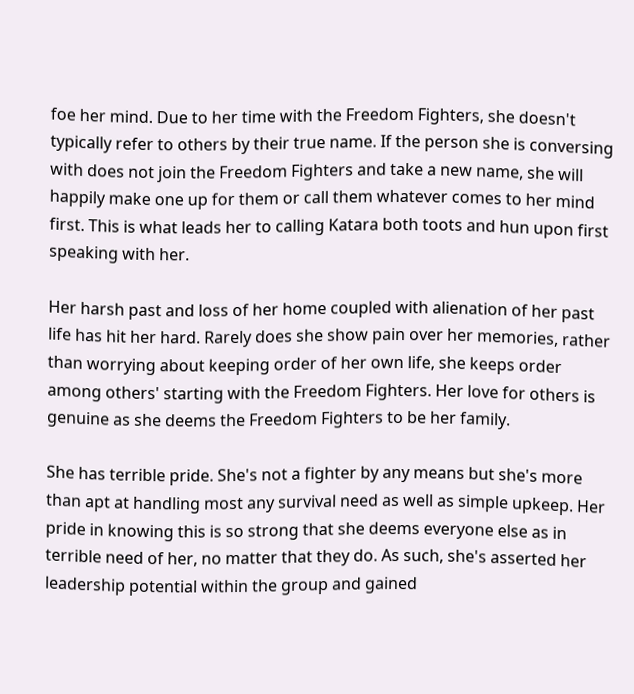foe her mind. Due to her time with the Freedom Fighters, she doesn't typically refer to others by their true name. If the person she is conversing with does not join the Freedom Fighters and take a new name, she will happily make one up for them or call them whatever comes to her mind first. This is what leads her to calling Katara both toots and hun upon first speaking with her.

Her harsh past and loss of her home coupled with alienation of her past life has hit her hard. Rarely does she show pain over her memories, rather than worrying about keeping order of her own life, she keeps order among others' starting with the Freedom Fighters. Her love for others is genuine as she deems the Freedom Fighters to be her family.

She has terrible pride. She's not a fighter by any means but she's more than apt at handling most any survival need as well as simple upkeep. Her pride in knowing this is so strong that she deems everyone else as in terrible need of her, no matter that they do. As such, she's asserted her leadership potential within the group and gained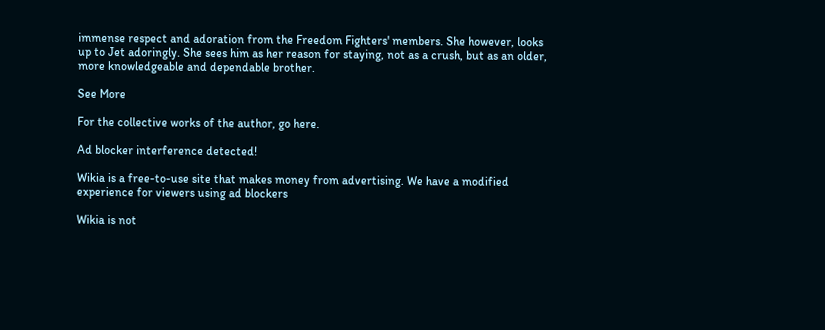immense respect and adoration from the Freedom Fighters' members. She however, looks up to Jet adoringly. She sees him as her reason for staying, not as a crush, but as an older, more knowledgeable and dependable brother.

See More

For the collective works of the author, go here.

Ad blocker interference detected!

Wikia is a free-to-use site that makes money from advertising. We have a modified experience for viewers using ad blockers

Wikia is not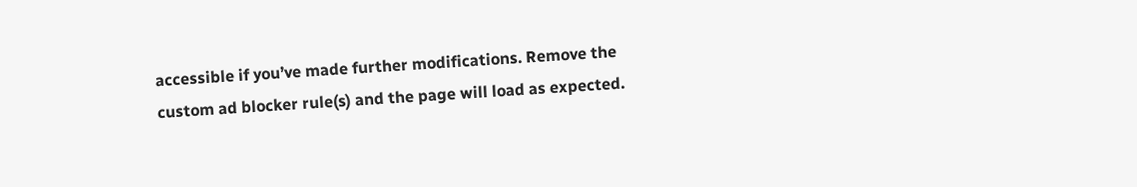accessible if you’ve made further modifications. Remove the custom ad blocker rule(s) and the page will load as expected.